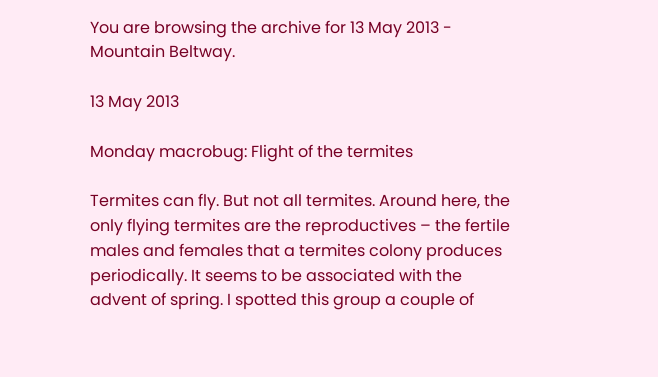You are browsing the archive for 13 May 2013 - Mountain Beltway.

13 May 2013

Monday macrobug: Flight of the termites

Termites can fly. But not all termites. Around here, the only flying termites are the reproductives – the fertile males and females that a termites colony produces periodically. It seems to be associated with the advent of spring. I spotted this group a couple of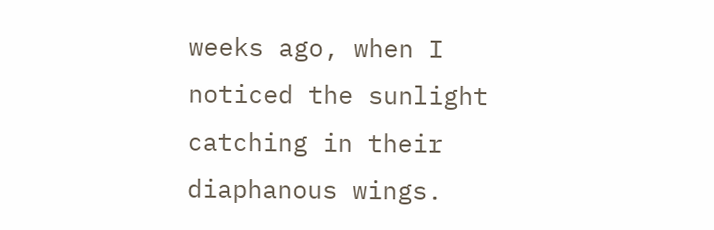weeks ago, when I noticed the sunlight catching in their diaphanous wings.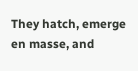They hatch, emerge en masse, and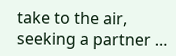take to the air, seeking a partner …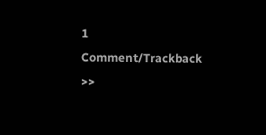1 Comment/Trackback >>